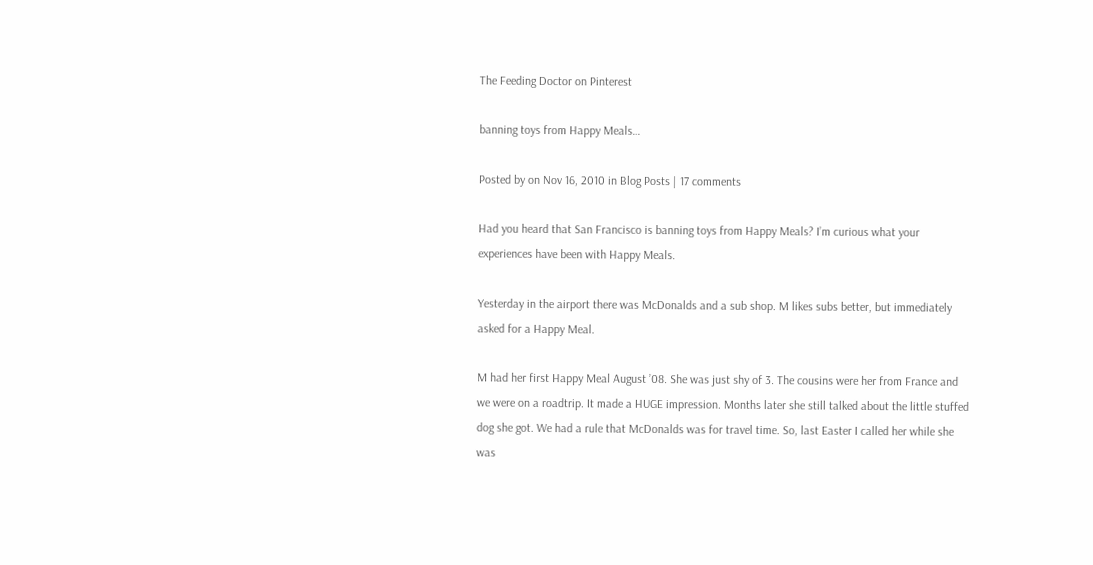The Feeding Doctor on Pinterest

banning toys from Happy Meals…

Posted by on Nov 16, 2010 in Blog Posts | 17 comments

Had you heard that San Francisco is banning toys from Happy Meals? I’m curious what your experiences have been with Happy Meals.

Yesterday in the airport there was McDonalds and a sub shop. M likes subs better, but immediately asked for a Happy Meal.

M had her first Happy Meal August ’08. She was just shy of 3. The cousins were her from France and we were on a roadtrip. It made a HUGE impression. Months later she still talked about the little stuffed dog she got. We had a rule that McDonalds was for travel time. So, last Easter I called her while she was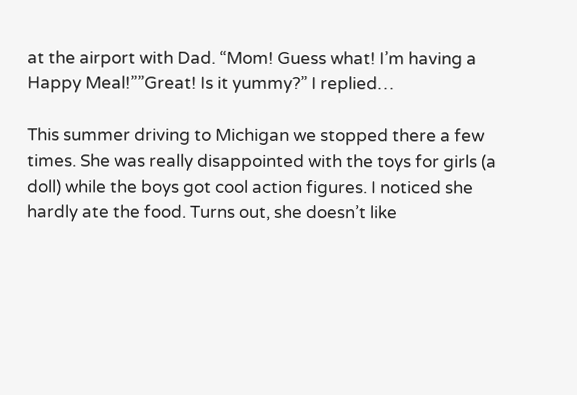at the airport with Dad. “Mom! Guess what! I’m having a Happy Meal!””Great! Is it yummy?” I replied…

This summer driving to Michigan we stopped there a few times. She was really disappointed with the toys for girls (a doll) while the boys got cool action figures. I noticed she hardly ate the food. Turns out, she doesn’t like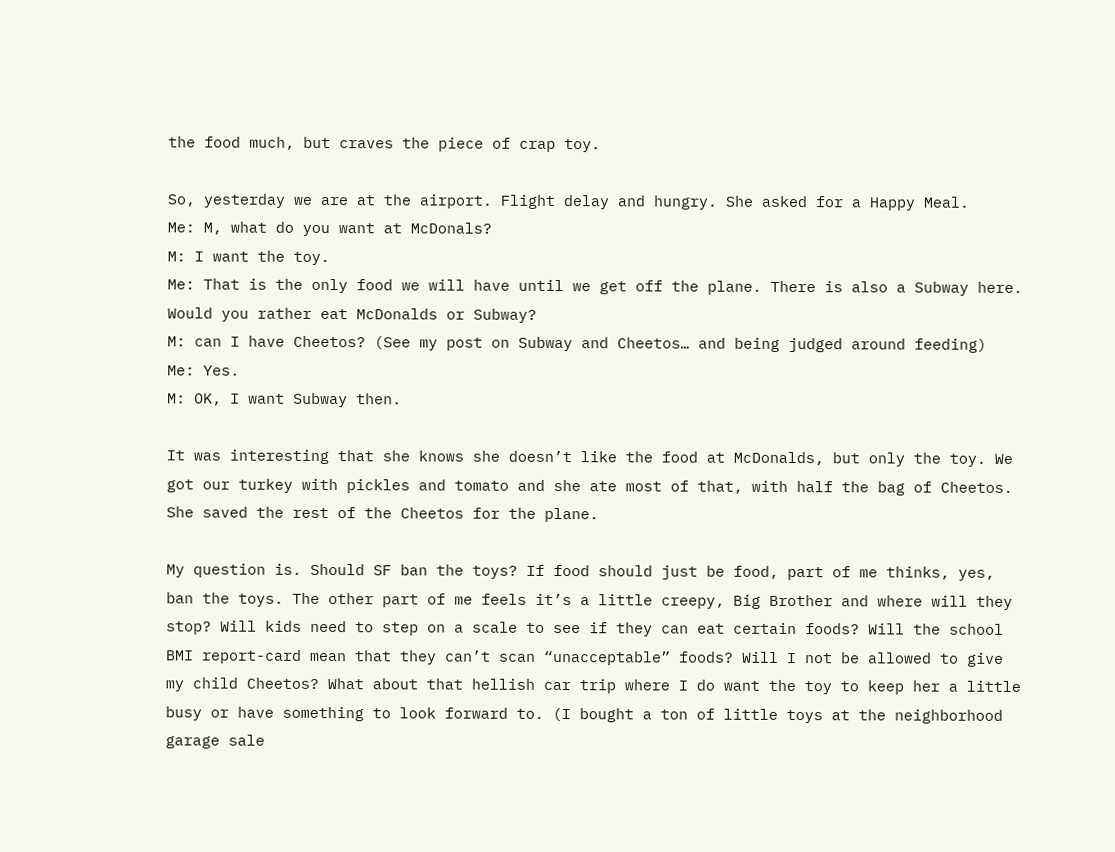the food much, but craves the piece of crap toy.

So, yesterday we are at the airport. Flight delay and hungry. She asked for a Happy Meal.
Me: M, what do you want at McDonals?
M: I want the toy.
Me: That is the only food we will have until we get off the plane. There is also a Subway here. Would you rather eat McDonalds or Subway?
M: can I have Cheetos? (See my post on Subway and Cheetos… and being judged around feeding)
Me: Yes.
M: OK, I want Subway then.

It was interesting that she knows she doesn’t like the food at McDonalds, but only the toy. We got our turkey with pickles and tomato and she ate most of that, with half the bag of Cheetos. She saved the rest of the Cheetos for the plane.

My question is. Should SF ban the toys? If food should just be food, part of me thinks, yes, ban the toys. The other part of me feels it’s a little creepy, Big Brother and where will they stop? Will kids need to step on a scale to see if they can eat certain foods? Will the school BMI report-card mean that they can’t scan “unacceptable” foods? Will I not be allowed to give my child Cheetos? What about that hellish car trip where I do want the toy to keep her a little busy or have something to look forward to. (I bought a ton of little toys at the neighborhood garage sale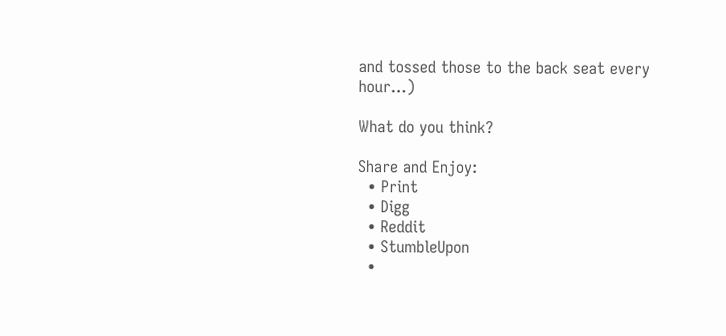and tossed those to the back seat every hour…)

What do you think?

Share and Enjoy:
  • Print
  • Digg
  • Reddit
  • StumbleUpon
  •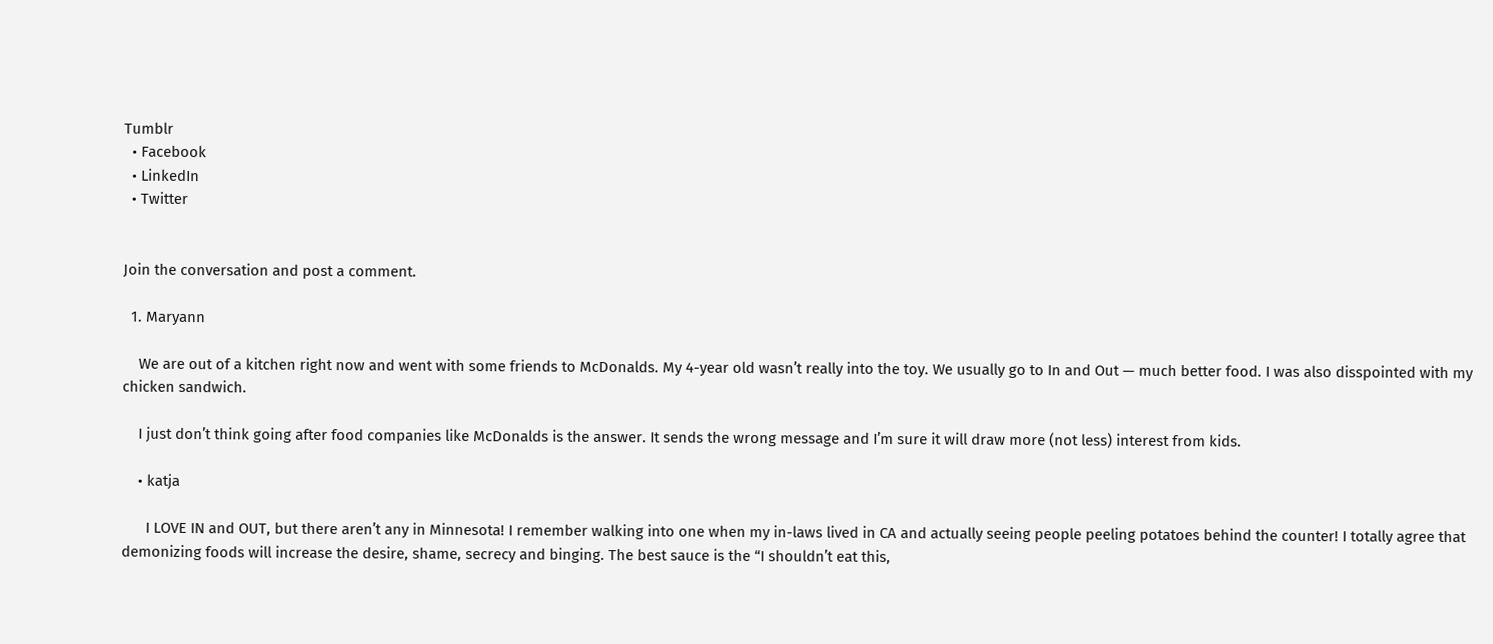Tumblr
  • Facebook
  • LinkedIn
  • Twitter


Join the conversation and post a comment.

  1. Maryann

    We are out of a kitchen right now and went with some friends to McDonalds. My 4-year old wasn’t really into the toy. We usually go to In and Out — much better food. I was also disspointed with my chicken sandwich.

    I just don’t think going after food companies like McDonalds is the answer. It sends the wrong message and I’m sure it will draw more (not less) interest from kids.

    • katja

      I LOVE IN and OUT, but there aren’t any in Minnesota! I remember walking into one when my in-laws lived in CA and actually seeing people peeling potatoes behind the counter! I totally agree that demonizing foods will increase the desire, shame, secrecy and binging. The best sauce is the “I shouldn’t eat this,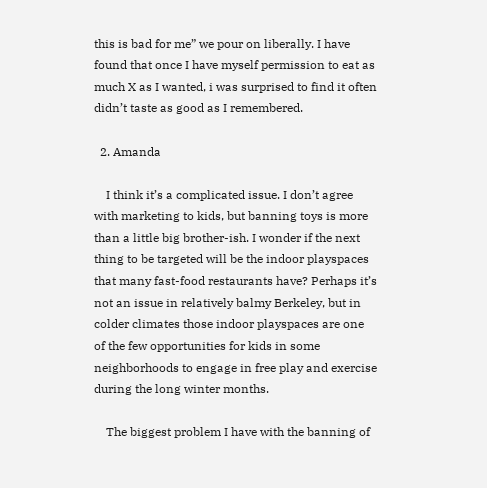this is bad for me” we pour on liberally. I have found that once I have myself permission to eat as much X as I wanted, i was surprised to find it often didn’t taste as good as I remembered.

  2. Amanda

    I think it’s a complicated issue. I don’t agree with marketing to kids, but banning toys is more than a little big brother-ish. I wonder if the next thing to be targeted will be the indoor playspaces that many fast-food restaurants have? Perhaps it’s not an issue in relatively balmy Berkeley, but in colder climates those indoor playspaces are one of the few opportunities for kids in some neighborhoods to engage in free play and exercise during the long winter months.

    The biggest problem I have with the banning of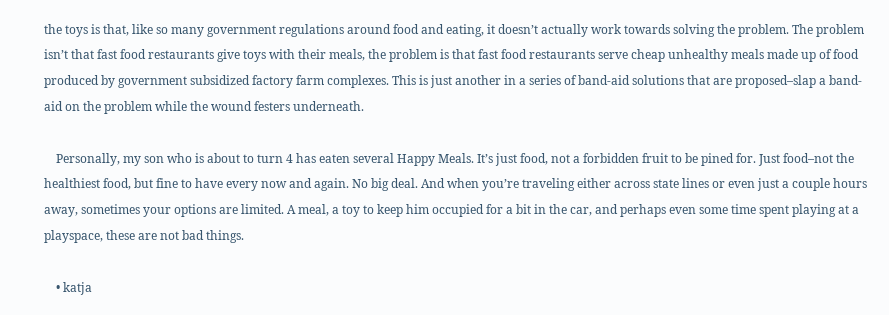the toys is that, like so many government regulations around food and eating, it doesn’t actually work towards solving the problem. The problem isn’t that fast food restaurants give toys with their meals, the problem is that fast food restaurants serve cheap unhealthy meals made up of food produced by government subsidized factory farm complexes. This is just another in a series of band-aid solutions that are proposed–slap a band-aid on the problem while the wound festers underneath.

    Personally, my son who is about to turn 4 has eaten several Happy Meals. It’s just food, not a forbidden fruit to be pined for. Just food–not the healthiest food, but fine to have every now and again. No big deal. And when you’re traveling either across state lines or even just a couple hours away, sometimes your options are limited. A meal, a toy to keep him occupied for a bit in the car, and perhaps even some time spent playing at a playspace, these are not bad things.

    • katja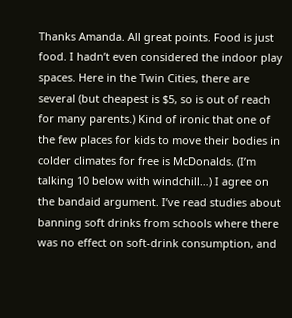Thanks Amanda. All great points. Food is just food. I hadn’t even considered the indoor play spaces. Here in the Twin Cities, there are several (but cheapest is $5, so is out of reach for many parents.) Kind of ironic that one of the few places for kids to move their bodies in colder climates for free is McDonalds. (I’m talking 10 below with windchill…) I agree on the bandaid argument. I’ve read studies about banning soft drinks from schools where there was no effect on soft-drink consumption, and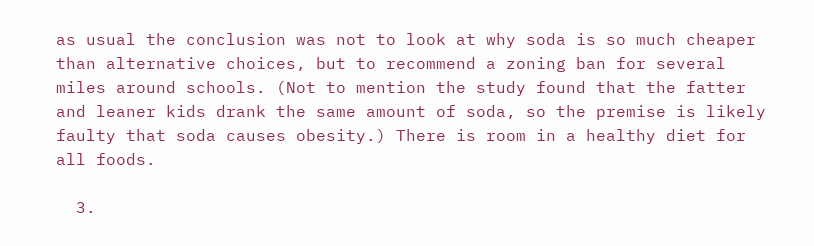as usual the conclusion was not to look at why soda is so much cheaper than alternative choices, but to recommend a zoning ban for several miles around schools. (Not to mention the study found that the fatter and leaner kids drank the same amount of soda, so the premise is likely faulty that soda causes obesity.) There is room in a healthy diet for all foods.

  3.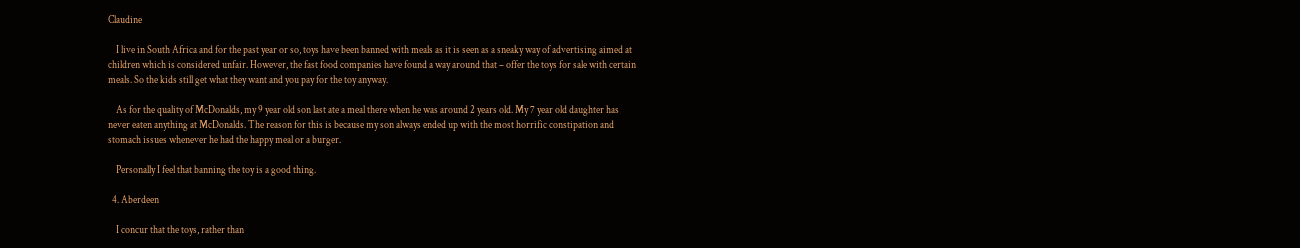Claudine

    I live in South Africa and for the past year or so, toys have been banned with meals as it is seen as a sneaky way of advertising aimed at children which is considered unfair. However, the fast food companies have found a way around that – offer the toys for sale with certain meals. So the kids still get what they want and you pay for the toy anyway.

    As for the quality of McDonalds, my 9 year old son last ate a meal there when he was around 2 years old. My 7 year old daughter has never eaten anything at McDonalds. The reason for this is because my son always ended up with the most horrific constipation and stomach issues whenever he had the happy meal or a burger.

    Personally I feel that banning the toy is a good thing.

  4. Aberdeen

    I concur that the toys, rather than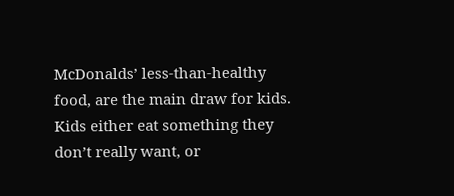McDonalds’ less-than-healthy food, are the main draw for kids. Kids either eat something they don’t really want, or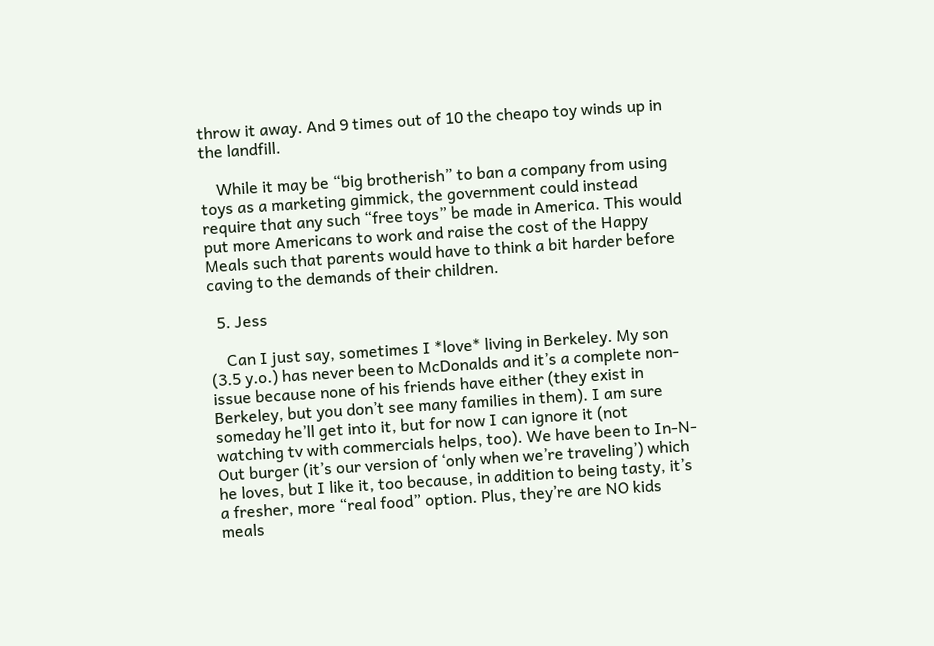throw it away. And 9 times out of 10 the cheapo toy winds up in the landfill.

    While it may be “big brotherish” to ban a company from using toys as a marketing gimmick, the government could instead require that any such “free toys” be made in America. This would put more Americans to work and raise the cost of the Happy Meals such that parents would have to think a bit harder before caving to the demands of their children.

  5. Jess

    Can I just say, sometimes I *love* living in Berkeley. My son (3.5 y.o.) has never been to McDonalds and it’s a complete non-issue because none of his friends have either (they exist in Berkeley, but you don’t see many families in them). I am sure someday he’ll get into it, but for now I can ignore it (not watching tv with commercials helps, too). We have been to In-N-Out burger (it’s our version of ‘only when we’re traveling’) which he loves, but I like it, too because, in addition to being tasty, it’s a fresher, more “real food” option. Plus, they’re are NO kids meals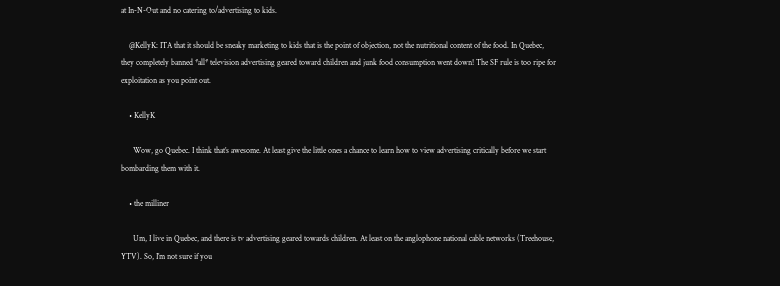at In-N-Out and no catering to/advertising to kids.

    @KellyK: ITA that it should be sneaky marketing to kids that is the point of objection, not the nutritional content of the food. In Quebec, they completely banned *all* television advertising geared toward children and junk food consumption went down! The SF rule is too ripe for exploitation as you point out.

    • KellyK

      Wow, go Quebec. I think that’s awesome. At least give the little ones a chance to learn how to view advertising critically before we start bombarding them with it.

    • the milliner

      Um, I live in Quebec, and there is tv advertising geared towards children. At least on the anglophone national cable networks (Treehouse, YTV). So, I’m not sure if you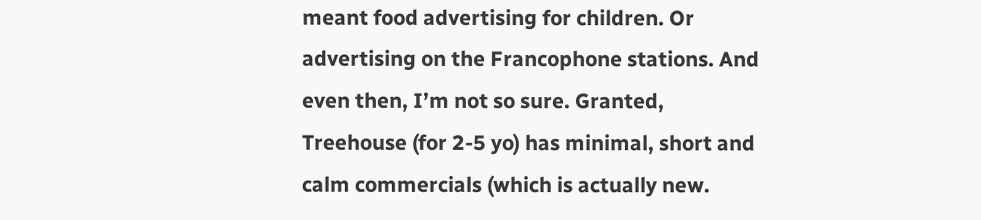meant food advertising for children. Or advertising on the Francophone stations. And even then, I’m not so sure. Granted, Treehouse (for 2-5 yo) has minimal, short and calm commercials (which is actually new.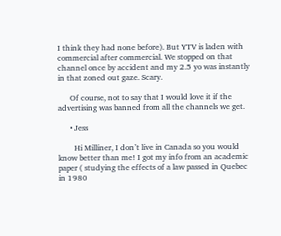I think they had none before). But YTV is laden with commercial after commercial. We stopped on that channel once by accident and my 2.5 yo was instantly in that zoned out gaze. Scary.

      Of course, not to say that I would love it if the advertising was banned from all the channels we get.

      • Jess

        Hi Milliner, I don’t live in Canada so you would know better than me! I got my info from an academic paper ( studying the effects of a law passed in Quebec in 1980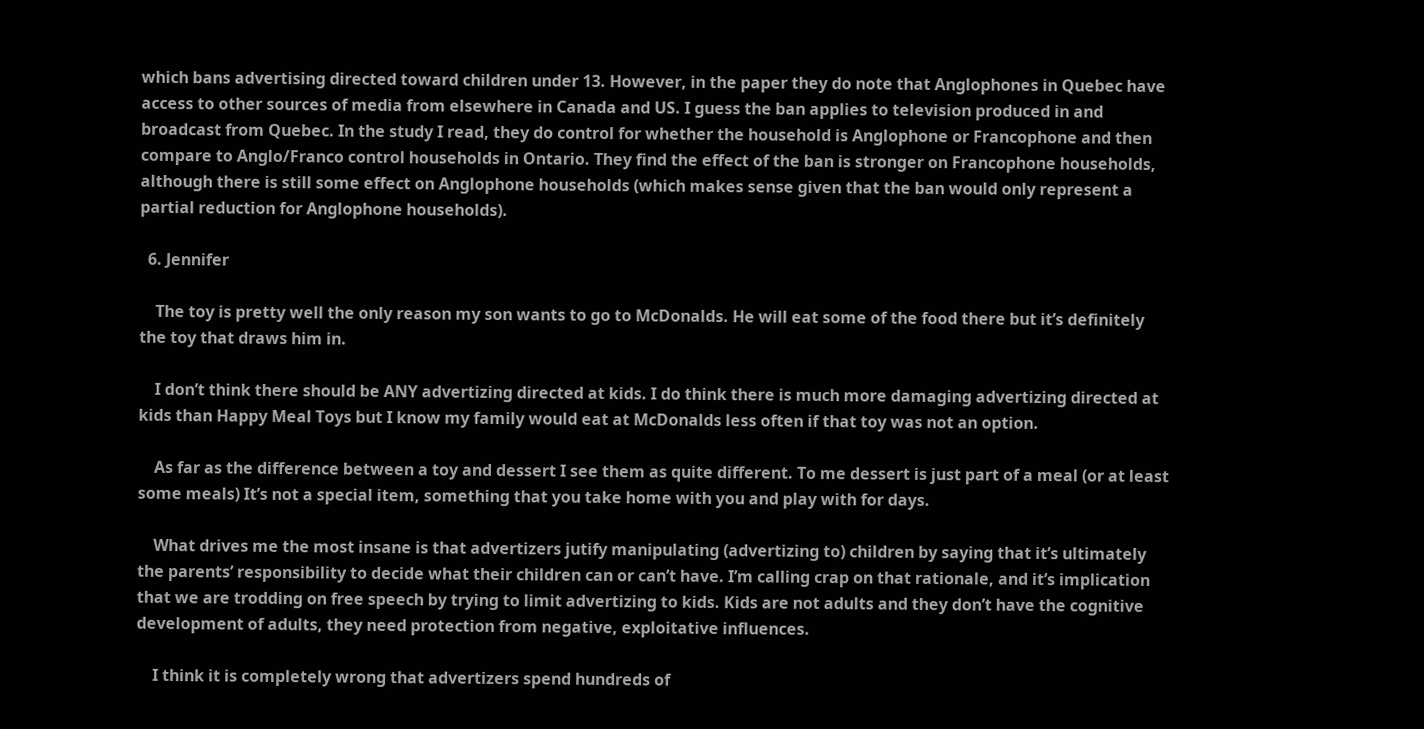which bans advertising directed toward children under 13. However, in the paper they do note that Anglophones in Quebec have access to other sources of media from elsewhere in Canada and US. I guess the ban applies to television produced in and broadcast from Quebec. In the study I read, they do control for whether the household is Anglophone or Francophone and then compare to Anglo/Franco control households in Ontario. They find the effect of the ban is stronger on Francophone households, although there is still some effect on Anglophone households (which makes sense given that the ban would only represent a partial reduction for Anglophone households).

  6. Jennifer

    The toy is pretty well the only reason my son wants to go to McDonalds. He will eat some of the food there but it’s definitely the toy that draws him in.

    I don’t think there should be ANY advertizing directed at kids. I do think there is much more damaging advertizing directed at kids than Happy Meal Toys but I know my family would eat at McDonalds less often if that toy was not an option.

    As far as the difference between a toy and dessert I see them as quite different. To me dessert is just part of a meal (or at least some meals) It’s not a special item, something that you take home with you and play with for days.

    What drives me the most insane is that advertizers jutify manipulating (advertizing to) children by saying that it’s ultimately the parents’ responsibility to decide what their children can or can’t have. I’m calling crap on that rationale, and it’s implication that we are trodding on free speech by trying to limit advertizing to kids. Kids are not adults and they don’t have the cognitive development of adults, they need protection from negative, exploitative influences.

    I think it is completely wrong that advertizers spend hundreds of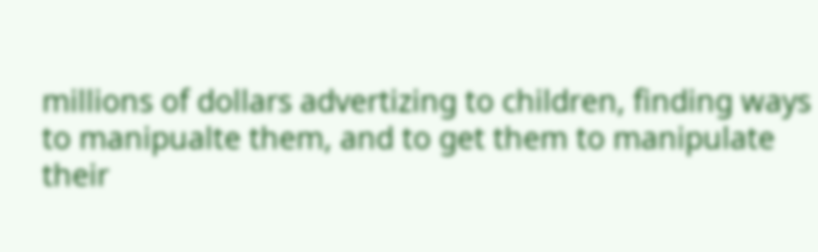millions of dollars advertizing to children, finding ways to manipualte them, and to get them to manipulate their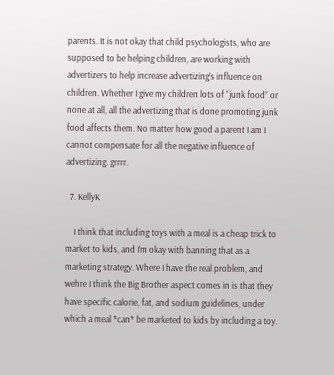parents. It is not okay that child psychologists, who are supposed to be helping children, are working with advertizers to help increase advertizing’s influence on children. Whether I give my children lots of “junk food” or none at all, all the advertizing that is done promoting junk food affects them. No matter how good a parent I am I cannot compensate for all the negative influence of advertizing. grrrr.

  7. KellyK

    I think that including toys with a meal is a cheap trick to market to kids, and I’m okay with banning that as a marketing strategy. Where I have the real problem, and wehre I think the Big Brother aspect comes in is that they have specific calorie, fat, and sodium guidelines, under which a meal *can* be marketed to kids by including a toy.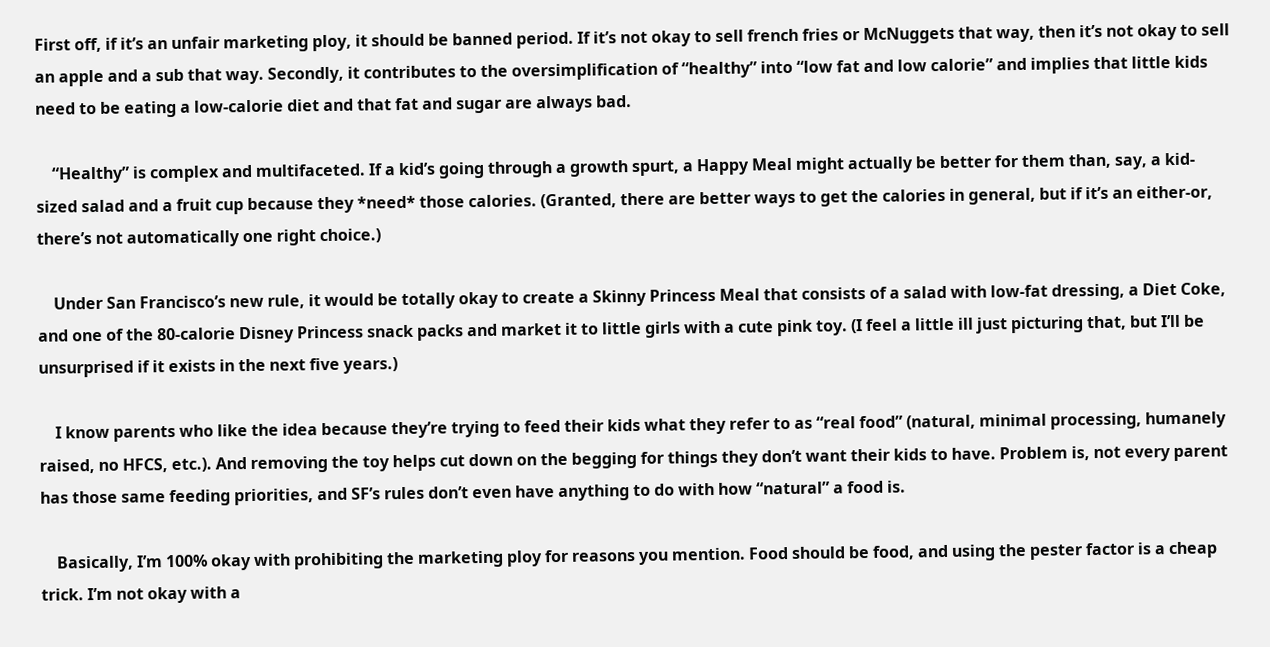First off, if it’s an unfair marketing ploy, it should be banned period. If it’s not okay to sell french fries or McNuggets that way, then it’s not okay to sell an apple and a sub that way. Secondly, it contributes to the oversimplification of “healthy” into “low fat and low calorie” and implies that little kids need to be eating a low-calorie diet and that fat and sugar are always bad.

    “Healthy” is complex and multifaceted. If a kid’s going through a growth spurt, a Happy Meal might actually be better for them than, say, a kid-sized salad and a fruit cup because they *need* those calories. (Granted, there are better ways to get the calories in general, but if it’s an either-or, there’s not automatically one right choice.)

    Under San Francisco’s new rule, it would be totally okay to create a Skinny Princess Meal that consists of a salad with low-fat dressing, a Diet Coke, and one of the 80-calorie Disney Princess snack packs and market it to little girls with a cute pink toy. (I feel a little ill just picturing that, but I’ll be unsurprised if it exists in the next five years.)

    I know parents who like the idea because they’re trying to feed their kids what they refer to as “real food” (natural, minimal processing, humanely raised, no HFCS, etc.). And removing the toy helps cut down on the begging for things they don’t want their kids to have. Problem is, not every parent has those same feeding priorities, and SF’s rules don’t even have anything to do with how “natural” a food is.

    Basically, I’m 100% okay with prohibiting the marketing ploy for reasons you mention. Food should be food, and using the pester factor is a cheap trick. I’m not okay with a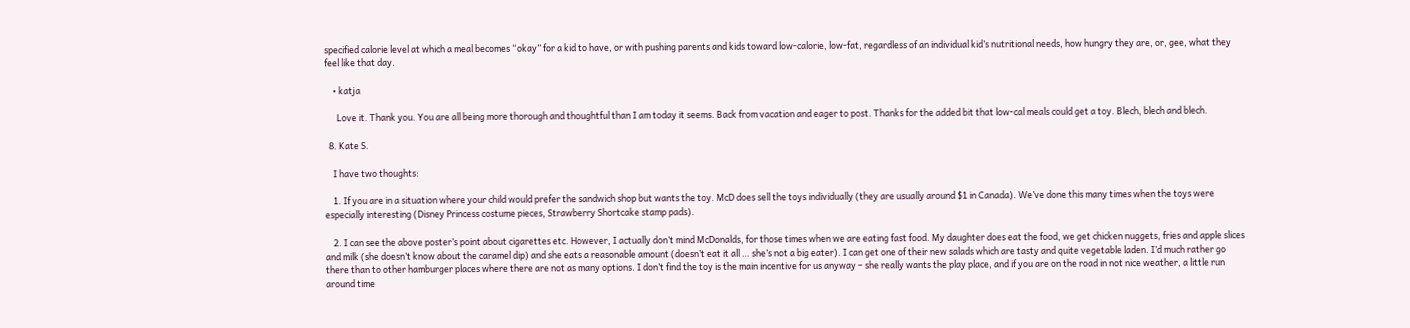specified calorie level at which a meal becomes “okay” for a kid to have, or with pushing parents and kids toward low-calorie, low-fat, regardless of an individual kid’s nutritional needs, how hungry they are, or, gee, what they feel like that day.

    • katja

      Love it. Thank you. You are all being more thorough and thoughtful than I am today it seems. Back from vacation and eager to post. Thanks for the added bit that low-cal meals could get a toy. Blech, blech and blech.

  8. Kate S.

    I have two thoughts:

    1. If you are in a situation where your child would prefer the sandwich shop but wants the toy. McD does sell the toys individually (they are usually around $1 in Canada). We’ve done this many times when the toys were especially interesting (Disney Princess costume pieces, Strawberry Shortcake stamp pads).

    2. I can see the above poster’s point about cigarettes etc. However, I actually don’t mind McDonalds, for those times when we are eating fast food. My daughter does eat the food, we get chicken nuggets, fries and apple slices and milk (she doesn’t know about the caramel dip) and she eats a reasonable amount (doesn’t eat it all … she’s not a big eater). I can get one of their new salads which are tasty and quite vegetable laden. I’d much rather go there than to other hamburger places where there are not as many options. I don’t find the toy is the main incentive for us anyway – she really wants the play place, and if you are on the road in not nice weather, a little run around time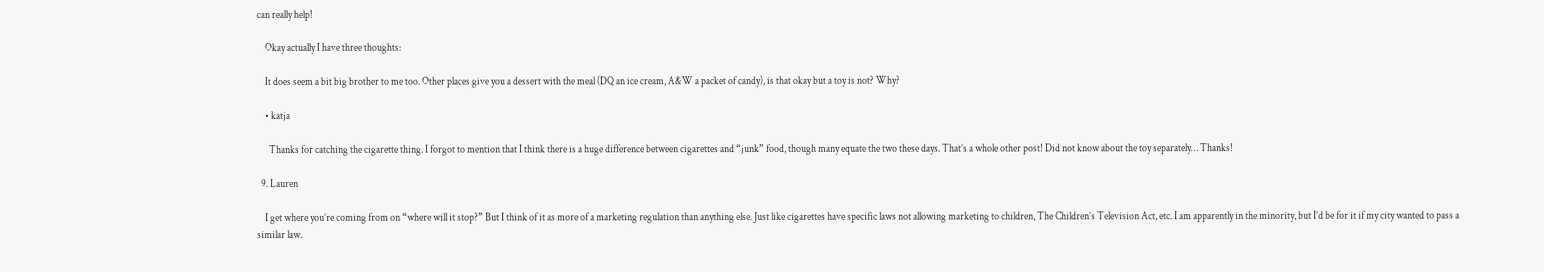can really help!

    Okay actually I have three thoughts:

    It does seem a bit big brother to me too. Other places give you a dessert with the meal (DQ an ice cream, A&W a packet of candy), is that okay but a toy is not? Why?

    • katja

      Thanks for catching the cigarette thing. I forgot to mention that I think there is a huge difference between cigarettes and “junk” food, though many equate the two these days. That’s a whole other post! Did not know about the toy separately… Thanks!

  9. Lauren

    I get where you’re coming from on “where will it stop?” But I think of it as more of a marketing regulation than anything else. Just like cigarettes have specific laws not allowing marketing to children, The Children’s Television Act, etc. I am apparently in the minority, but I’d be for it if my city wanted to pass a similar law.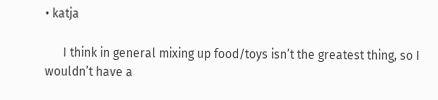• katja

      I think in general mixing up food/toys isn’t the greatest thing, so I wouldn’t have a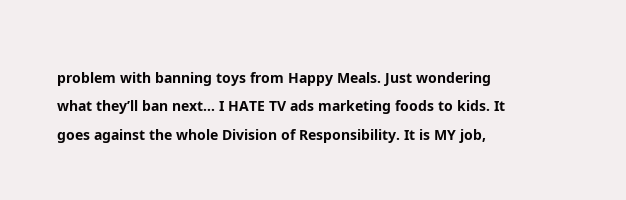problem with banning toys from Happy Meals. Just wondering what they’ll ban next… I HATE TV ads marketing foods to kids. It goes against the whole Division of Responsibility. It is MY job,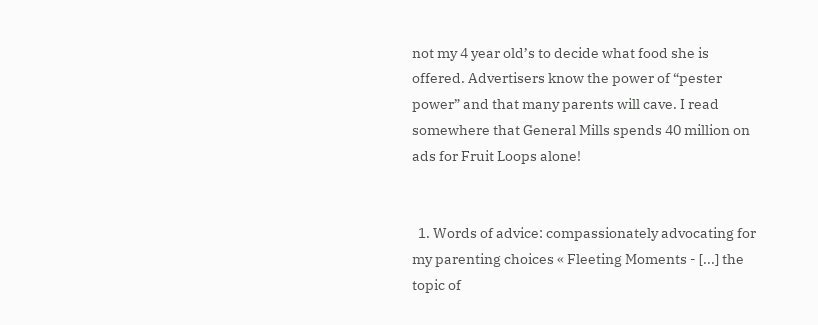not my 4 year old’s to decide what food she is offered. Advertisers know the power of “pester power” and that many parents will cave. I read somewhere that General Mills spends 40 million on ads for Fruit Loops alone!


  1. Words of advice: compassionately advocating for my parenting choices « Fleeting Moments - [...] the topic of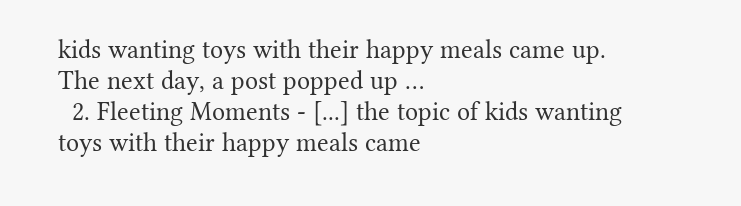kids wanting toys with their happy meals came up.  The next day, a post popped up …
  2. Fleeting Moments - [...] the topic of kids wanting toys with their happy meals came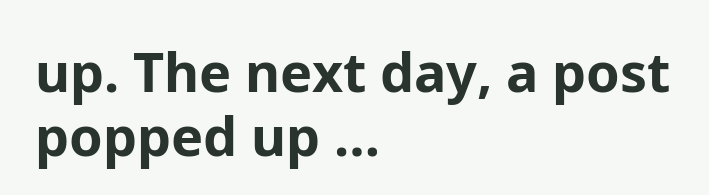up. The next day, a post popped up …